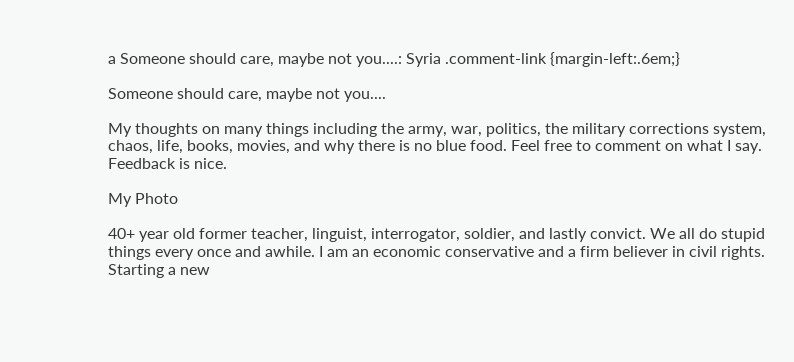a Someone should care, maybe not you....: Syria .comment-link {margin-left:.6em;}

Someone should care, maybe not you....

My thoughts on many things including the army, war, politics, the military corrections system, chaos, life, books, movies, and why there is no blue food. Feel free to comment on what I say. Feedback is nice.

My Photo

40+ year old former teacher, linguist, interrogator, soldier, and lastly convict. We all do stupid things every once and awhile. I am an economic conservative and a firm believer in civil rights. Starting a new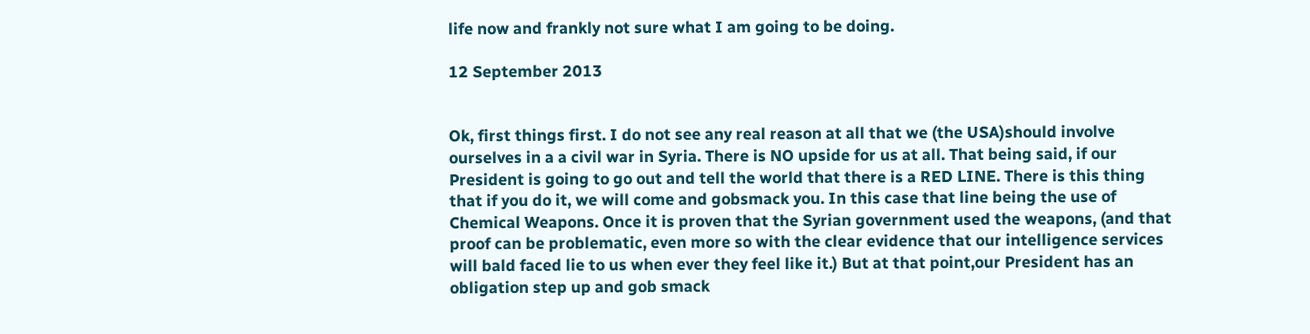life now and frankly not sure what I am going to be doing.

12 September 2013


Ok, first things first. I do not see any real reason at all that we (the USA)should involve ourselves in a a civil war in Syria. There is NO upside for us at all. That being said, if our President is going to go out and tell the world that there is a RED LINE. There is this thing that if you do it, we will come and gobsmack you. In this case that line being the use of Chemical Weapons. Once it is proven that the Syrian government used the weapons, (and that proof can be problematic, even more so with the clear evidence that our intelligence services will bald faced lie to us when ever they feel like it.) But at that point,our President has an obligation step up and gob smack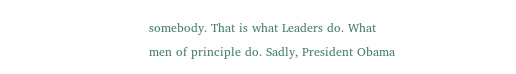somebody. That is what Leaders do. What men of principle do. Sadly, President Obama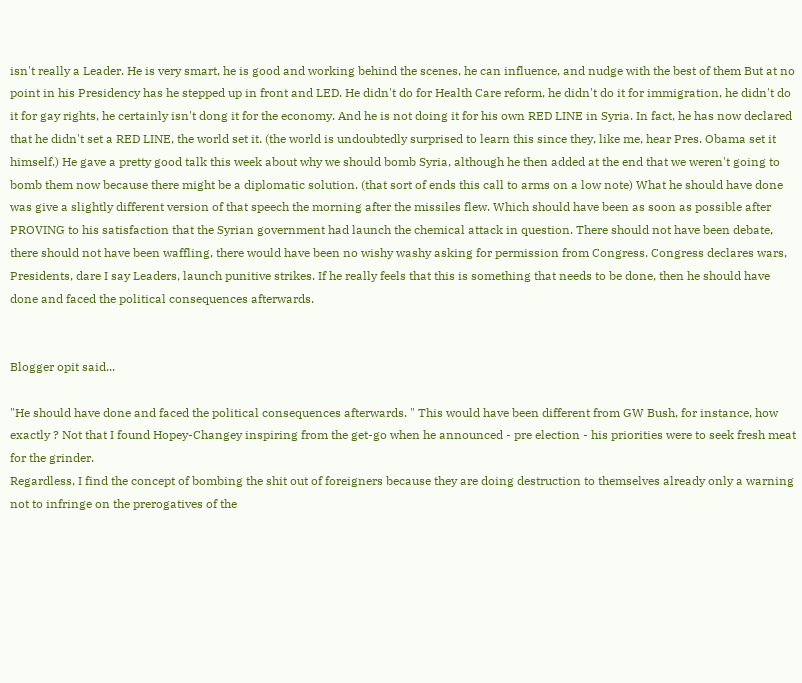isn't really a Leader. He is very smart, he is good and working behind the scenes, he can influence, and nudge with the best of them But at no point in his Presidency has he stepped up in front and LED. He didn't do for Health Care reform, he didn't do it for immigration, he didn't do it for gay rights, he certainly isn't dong it for the economy. And he is not doing it for his own RED LINE in Syria. In fact, he has now declared that he didn't set a RED LINE, the world set it. (the world is undoubtedly surprised to learn this since they, like me, hear Pres. Obama set it himself.) He gave a pretty good talk this week about why we should bomb Syria, although he then added at the end that we weren't going to bomb them now because there might be a diplomatic solution. (that sort of ends this call to arms on a low note) What he should have done was give a slightly different version of that speech the morning after the missiles flew. Which should have been as soon as possible after PROVING to his satisfaction that the Syrian government had launch the chemical attack in question. There should not have been debate, there should not have been waffling, there would have been no wishy washy asking for permission from Congress. Congress declares wars, Presidents, dare I say Leaders, launch punitive strikes. If he really feels that this is something that needs to be done, then he should have done and faced the political consequences afterwards.


Blogger opit said...

"He should have done and faced the political consequences afterwards. " This would have been different from GW Bush, for instance, how exactly ? Not that I found Hopey-Changey inspiring from the get-go when he announced - pre election - his priorities were to seek fresh meat for the grinder.
Regardless, I find the concept of bombing the shit out of foreigners because they are doing destruction to themselves already only a warning not to infringe on the prerogatives of the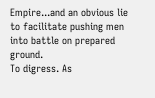Empire...and an obvious lie to facilitate pushing men into battle on prepared ground.
To digress. As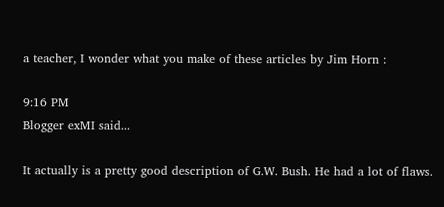a teacher, I wonder what you make of these articles by Jim Horn :

9:16 PM
Blogger exMI said...

It actually is a pretty good description of G.W. Bush. He had a lot of flaws.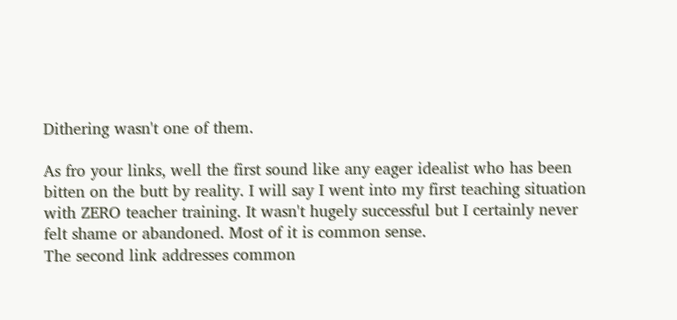Dithering wasn't one of them.

As fro your links, well the first sound like any eager idealist who has been bitten on the butt by reality. I will say I went into my first teaching situation with ZERO teacher training. It wasn't hugely successful but I certainly never felt shame or abandoned. Most of it is common sense.
The second link addresses common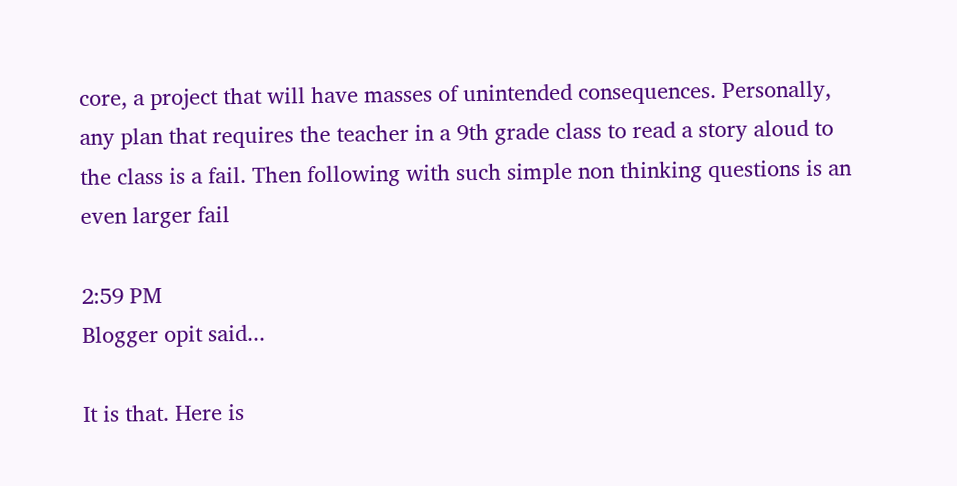core, a project that will have masses of unintended consequences. Personally, any plan that requires the teacher in a 9th grade class to read a story aloud to the class is a fail. Then following with such simple non thinking questions is an even larger fail

2:59 PM
Blogger opit said...

It is that. Here is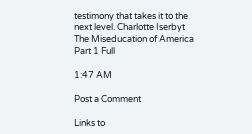testimony that takes it to the next level. Charlotte Iserbyt The Miseducation of America Part 1 Full

1:47 AM

Post a Comment

Links to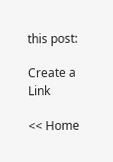this post:

Create a Link

<< Home